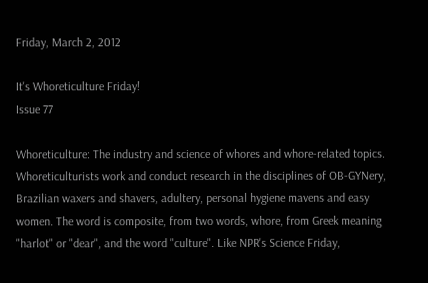Friday, March 2, 2012

It's Whoreticulture Friday!
Issue 77

Whoreticulture: The industry and science of whores and whore-related topics. Whoreticulturists work and conduct research in the disciplines of OB-GYNery, Brazilian waxers and shavers, adultery, personal hygiene mavens and easy women. The word is composite, from two words, whore, from Greek meaning "harlot" or "dear", and the word "culture". Like NPR's Science Friday,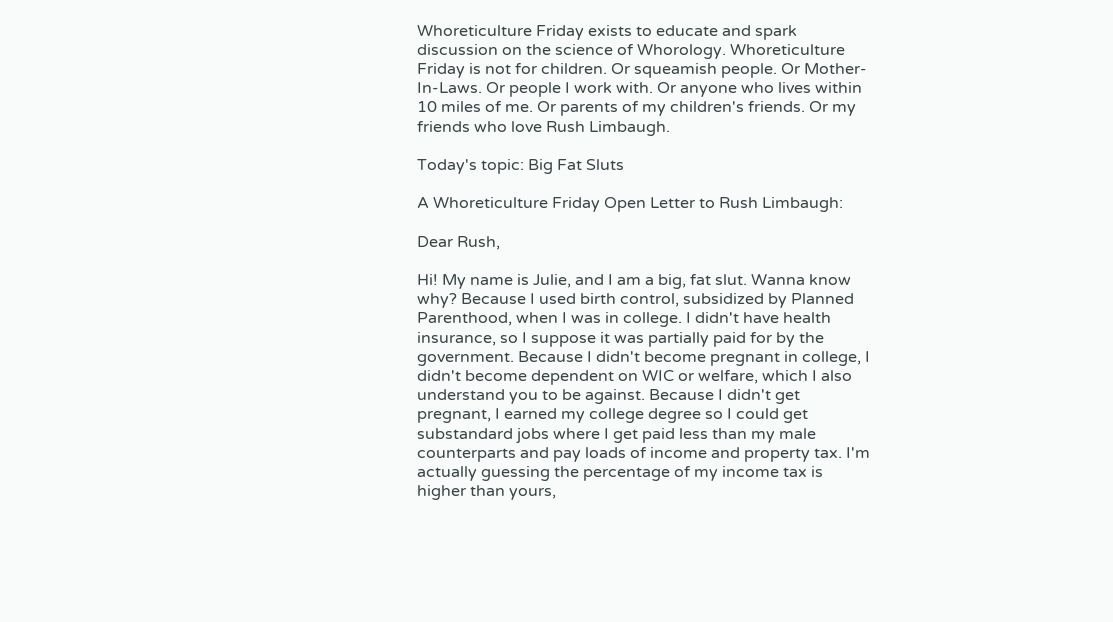Whoreticulture Friday exists to educate and spark discussion on the science of Whorology. Whoreticulture Friday is not for children. Or squeamish people. Or Mother-In-Laws. Or people I work with. Or anyone who lives within 10 miles of me. Or parents of my children's friends. Or my friends who love Rush Limbaugh.

Today's topic: Big Fat Sluts

A Whoreticulture Friday Open Letter to Rush Limbaugh:

Dear Rush,

Hi! My name is Julie, and I am a big, fat slut. Wanna know why? Because I used birth control, subsidized by Planned Parenthood, when I was in college. I didn't have health insurance, so I suppose it was partially paid for by the government. Because I didn't become pregnant in college, I didn't become dependent on WIC or welfare, which I also understand you to be against. Because I didn't get pregnant, I earned my college degree so I could get substandard jobs where I get paid less than my male counterparts and pay loads of income and property tax. I'm actually guessing the percentage of my income tax is higher than yours,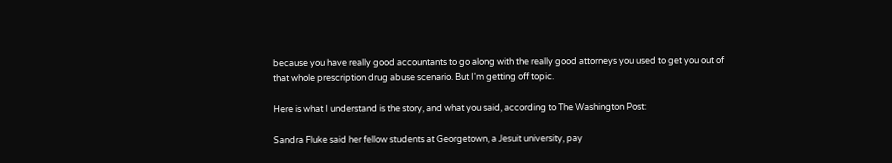because you have really good accountants to go along with the really good attorneys you used to get you out of that whole prescription drug abuse scenario. But I'm getting off topic.

Here is what I understand is the story, and what you said, according to The Washington Post:

Sandra Fluke said her fellow students at Georgetown, a Jesuit university, pay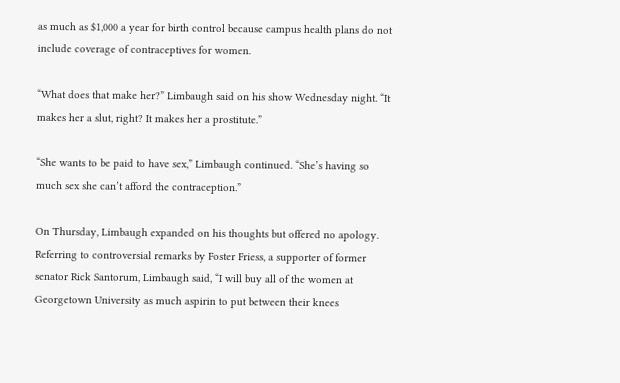as much as $1,000 a year for birth control because campus health plans do not include coverage of contraceptives for women.

“What does that make her?” Limbaugh said on his show Wednesday night. “It makes her a slut, right? It makes her a prostitute.”

“She wants to be paid to have sex,” Limbaugh continued. “She’s having so much sex she can’t afford the contraception.”

On Thursday, Limbaugh expanded on his thoughts but offered no apology. Referring to controversial remarks by Foster Friess, a supporter of former senator Rick Santorum, Limbaugh said, “I will buy all of the women at Georgetown University as much aspirin to put between their knees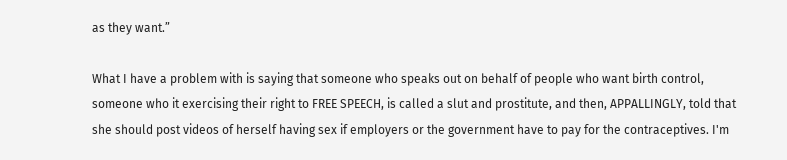as they want.”

What I have a problem with is saying that someone who speaks out on behalf of people who want birth control, someone who it exercising their right to FREE SPEECH, is called a slut and prostitute, and then, APPALLINGLY, told that she should post videos of herself having sex if employers or the government have to pay for the contraceptives. I'm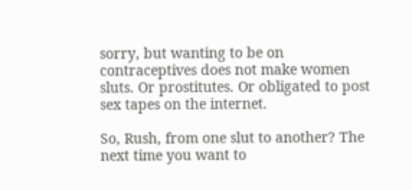sorry, but wanting to be on contraceptives does not make women sluts. Or prostitutes. Or obligated to post sex tapes on the internet.

So, Rush, from one slut to another? The next time you want to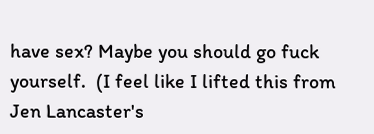have sex? Maybe you should go fuck yourself.  (I feel like I lifted this from Jen Lancaster's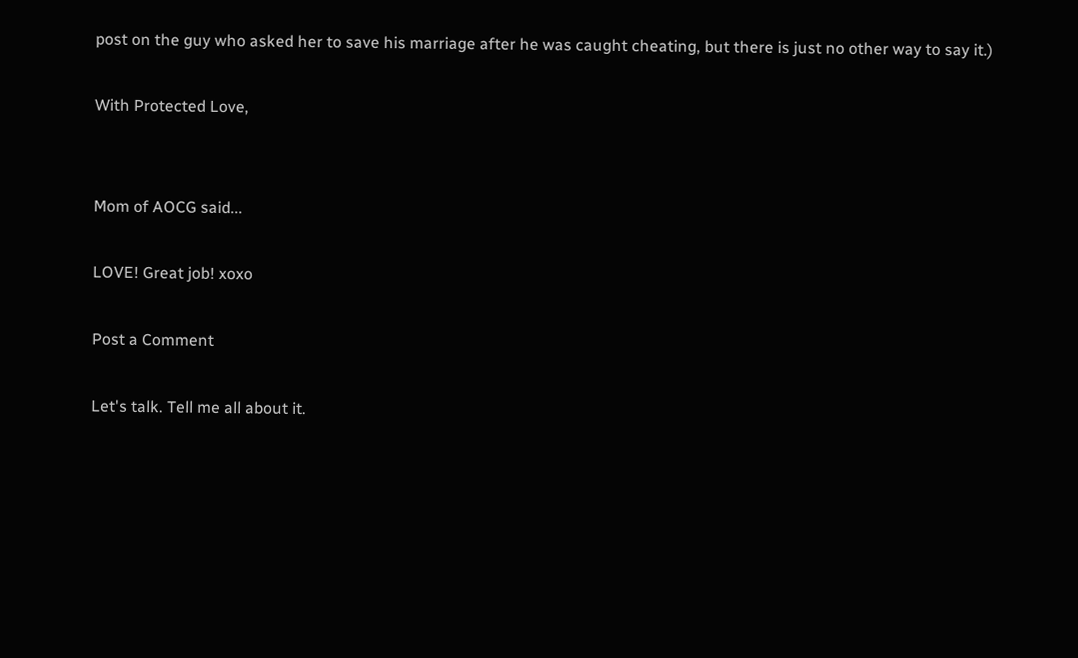post on the guy who asked her to save his marriage after he was caught cheating, but there is just no other way to say it.)

With Protected Love,


Mom of AOCG said...

LOVE! Great job! xoxo

Post a Comment

Let's talk. Tell me all about it.